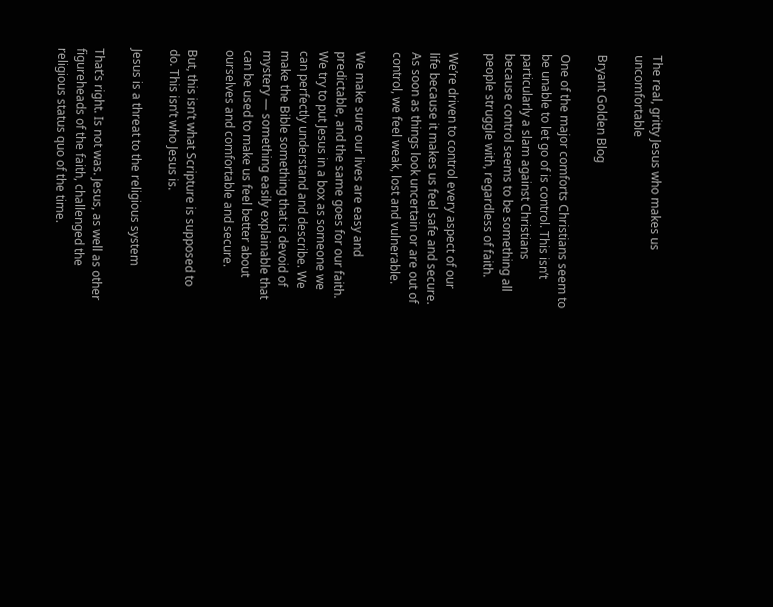The real, gritty Jesus who makes us uncomfortable

Bryant Golden Blog

One of the major comforts Christians seem to be unable to let go of is control. This isn’t particularly a slam against Christians because control seems to be something all people struggle with, regardless of faith.

We’re driven to control every aspect of our life because it makes us feel safe and secure. As soon as things look uncertain or are out of control, we feel weak, lost and vulnerable.

We make sure our lives are easy and predictable, and the same goes for our faith. We try to put Jesus in a box as someone we can perfectly understand and describe. We make the Bible something that is devoid of mystery — something easily explainable that can be used to make us feel better about ourselves and comfortable and secure.

But, this isn’t what Scripture is supposed to do. This isn’t who Jesus is.

Jesus is a threat to the religious system

That’s right. Is not was. Jesus, as well as other figureheads of the faith, challenged the religious status quo of the time.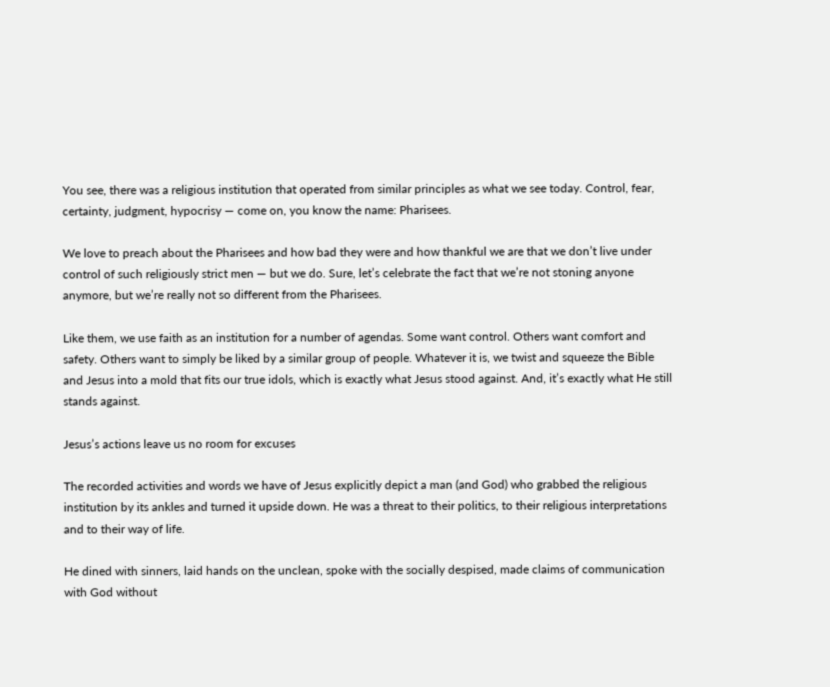You see, there was a religious institution that operated from similar principles as what we see today. Control, fear, certainty, judgment, hypocrisy — come on, you know the name: Pharisees.

We love to preach about the Pharisees and how bad they were and how thankful we are that we don’t live under control of such religiously strict men — but we do. Sure, let’s celebrate the fact that we’re not stoning anyone anymore, but we’re really not so different from the Pharisees.

Like them, we use faith as an institution for a number of agendas. Some want control. Others want comfort and safety. Others want to simply be liked by a similar group of people. Whatever it is, we twist and squeeze the Bible and Jesus into a mold that fits our true idols, which is exactly what Jesus stood against. And, it’s exactly what He still stands against.

Jesus’s actions leave us no room for excuses

The recorded activities and words we have of Jesus explicitly depict a man (and God) who grabbed the religious institution by its ankles and turned it upside down. He was a threat to their politics, to their religious interpretations and to their way of life.

He dined with sinners, laid hands on the unclean, spoke with the socially despised, made claims of communication with God without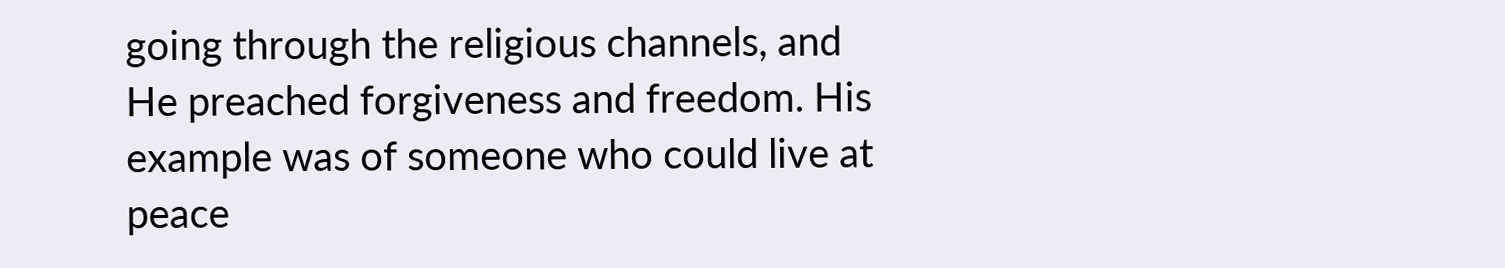going through the religious channels, and He preached forgiveness and freedom. His example was of someone who could live at peace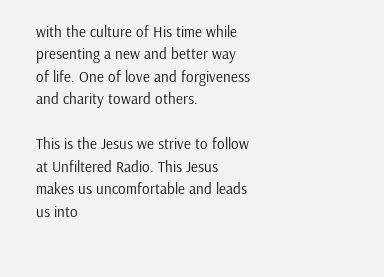with the culture of His time while presenting a new and better way of life. One of love and forgiveness and charity toward others.

This is the Jesus we strive to follow at Unfiltered Radio. This Jesus makes us uncomfortable and leads us into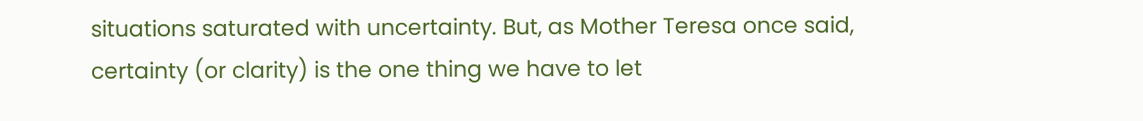situations saturated with uncertainty. But, as Mother Teresa once said, certainty (or clarity) is the one thing we have to let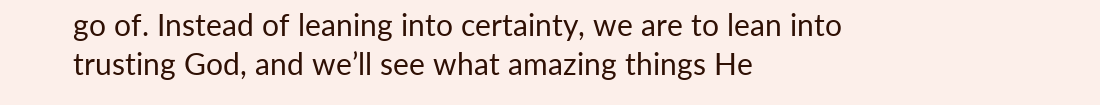go of. Instead of leaning into certainty, we are to lean into trusting God, and we’ll see what amazing things He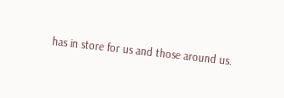has in store for us and those around us.